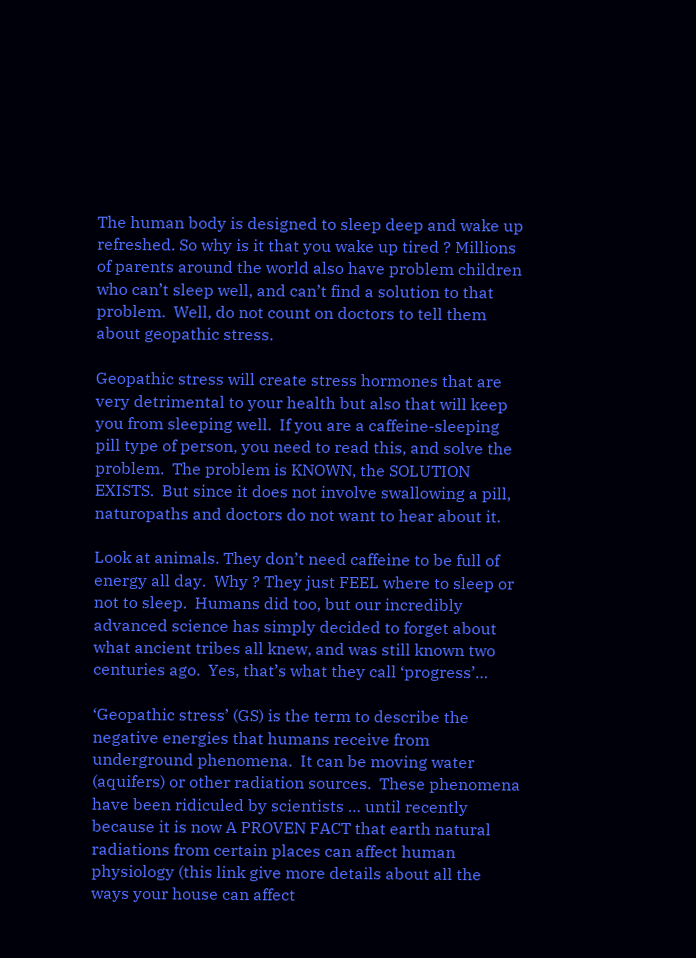The human body is designed to sleep deep and wake up refreshed. So why is it that you wake up tired ? Millions of parents around the world also have problem children who can’t sleep well, and can’t find a solution to that problem.  Well, do not count on doctors to tell them about geopathic stress.

Geopathic stress will create stress hormones that are very detrimental to your health but also that will keep you from sleeping well.  If you are a caffeine-sleeping pill type of person, you need to read this, and solve the problem.  The problem is KNOWN, the SOLUTION EXISTS.  But since it does not involve swallowing a pill, naturopaths and doctors do not want to hear about it.

Look at animals. They don’t need caffeine to be full of energy all day.  Why ? They just FEEL where to sleep or not to sleep.  Humans did too, but our incredibly advanced science has simply decided to forget about what ancient tribes all knew, and was still known two centuries ago.  Yes, that’s what they call ‘progress’…

‘Geopathic stress’ (GS) is the term to describe the negative energies that humans receive from underground phenomena.  It can be moving water (aquifers) or other radiation sources.  These phenomena have been ridiculed by scientists … until recently because it is now A PROVEN FACT that earth natural radiations from certain places can affect human physiology (this link give more details about all the ways your house can affect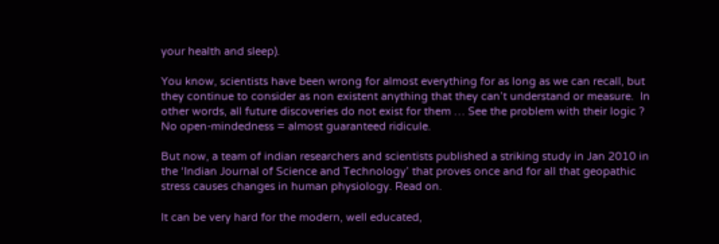your health and sleep).

You know, scientists have been wrong for almost everything for as long as we can recall, but they continue to consider as non existent anything that they can’t understand or measure.  In other words, all future discoveries do not exist for them … See the problem with their logic ? No open-mindedness = almost guaranteed ridicule.

But now, a team of indian researchers and scientists published a striking study in Jan 2010 in the ‘Indian Journal of Science and Technology’ that proves once and for all that geopathic stress causes changes in human physiology. Read on.

It can be very hard for the modern, well educated,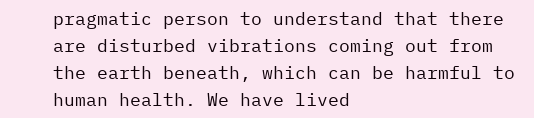pragmatic person to understand that there are disturbed vibrations coming out from the earth beneath, which can be harmful to human health. We have lived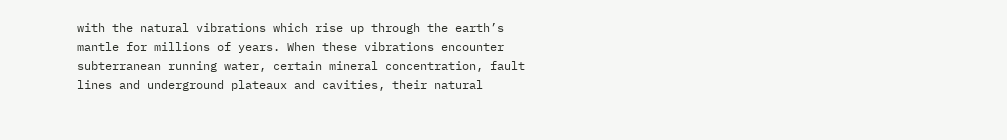with the natural vibrations which rise up through the earth’s mantle for millions of years. When these vibrations encounter subterranean running water, certain mineral concentration, fault lines and underground plateaux and cavities, their natural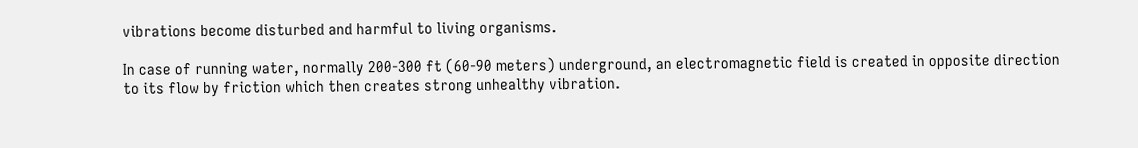vibrations become disturbed and harmful to living organisms.

In case of running water, normally 200-300 ft (60-90 meters) underground, an electromagnetic field is created in opposite direction to its flow by friction which then creates strong unhealthy vibration.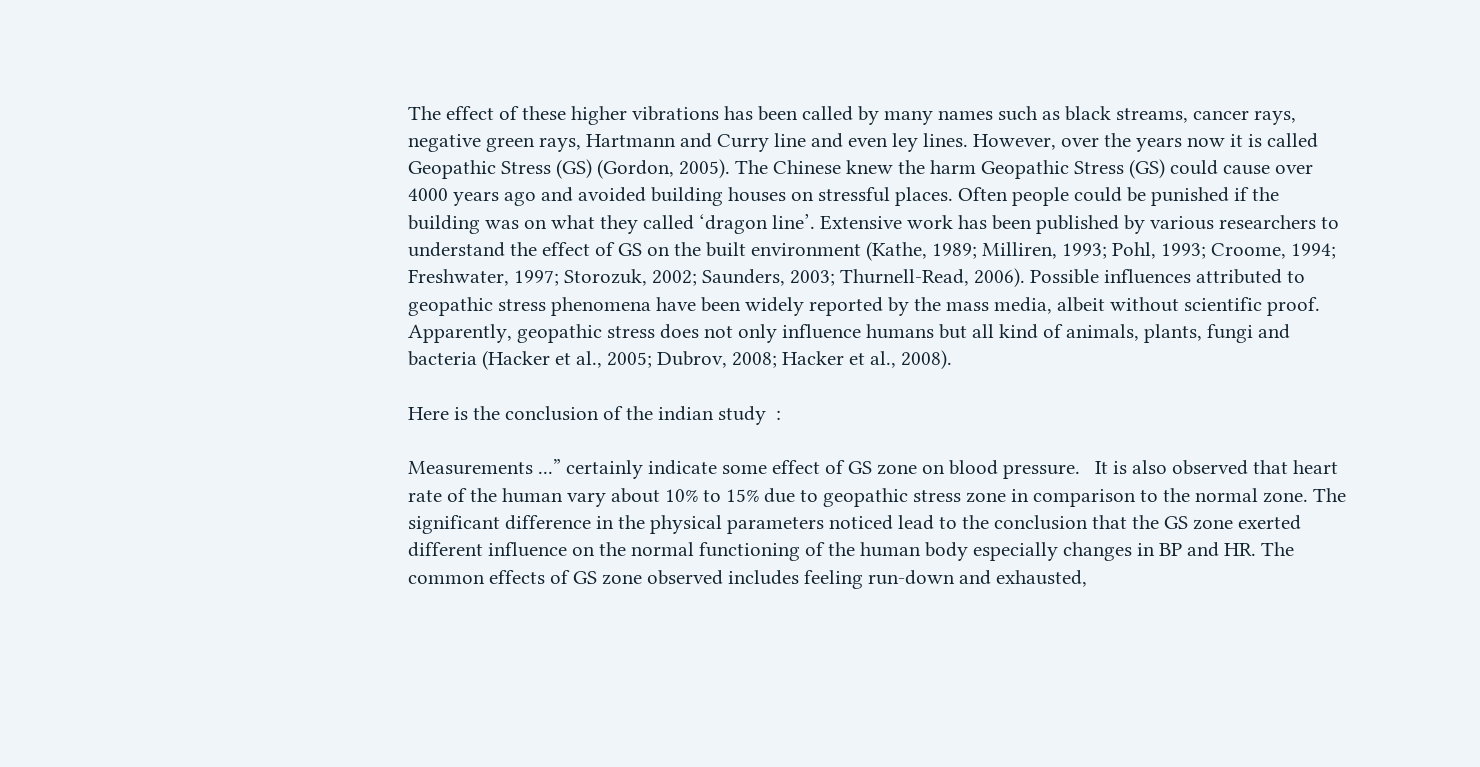The effect of these higher vibrations has been called by many names such as black streams, cancer rays, negative green rays, Hartmann and Curry line and even ley lines. However, over the years now it is called Geopathic Stress (GS) (Gordon, 2005). The Chinese knew the harm Geopathic Stress (GS) could cause over 4000 years ago and avoided building houses on stressful places. Often people could be punished if the building was on what they called ‘dragon line’. Extensive work has been published by various researchers to understand the effect of GS on the built environment (Kathe, 1989; Milliren, 1993; Pohl, 1993; Croome, 1994; Freshwater, 1997; Storozuk, 2002; Saunders, 2003; Thurnell-Read, 2006). Possible influences attributed to geopathic stress phenomena have been widely reported by the mass media, albeit without scientific proof. Apparently, geopathic stress does not only influence humans but all kind of animals, plants, fungi and bacteria (Hacker et al., 2005; Dubrov, 2008; Hacker et al., 2008).

Here is the conclusion of the indian study  :

Measurements ...” certainly indicate some effect of GS zone on blood pressure.   It is also observed that heart rate of the human vary about 10% to 15% due to geopathic stress zone in comparison to the normal zone. The significant difference in the physical parameters noticed lead to the conclusion that the GS zone exerted different influence on the normal functioning of the human body especially changes in BP and HR. The common effects of GS zone observed includes feeling run-down and exhausted,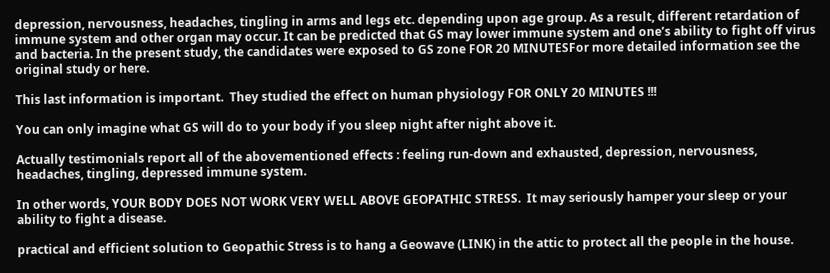depression, nervousness, headaches, tingling in arms and legs etc. depending upon age group. As a result, different retardation of immune system and other organ may occur. It can be predicted that GS may lower immune system and one’s ability to fight off virus and bacteria. In the present study, the candidates were exposed to GS zone FOR 20 MINUTESFor more detailed information see the original study or here.

This last information is important.  They studied the effect on human physiology FOR ONLY 20 MINUTES !!!

You can only imagine what GS will do to your body if you sleep night after night above it.

Actually testimonials report all of the abovementioned effects : feeling run-down and exhausted, depression, nervousness, headaches, tingling, depressed immune system.

In other words, YOUR BODY DOES NOT WORK VERY WELL ABOVE GEOPATHIC STRESS.  It may seriously hamper your sleep or your ability to fight a disease.

practical and efficient solution to Geopathic Stress is to hang a Geowave (LINK) in the attic to protect all the people in the house.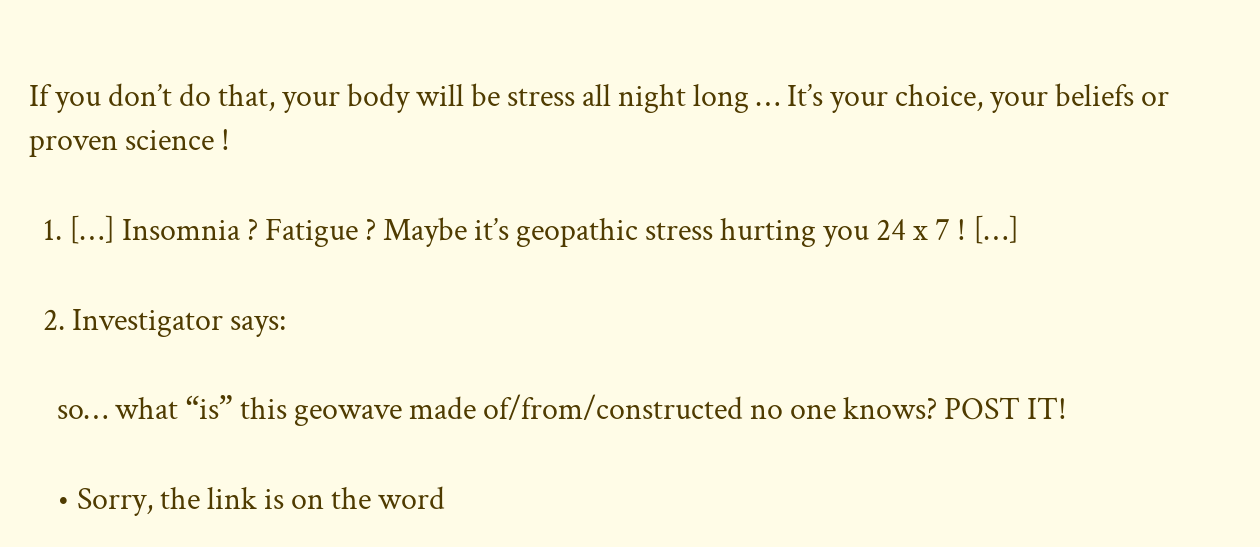If you don’t do that, your body will be stress all night long … It’s your choice, your beliefs or proven science !

  1. […] Insomnia ? Fatigue ? Maybe it’s geopathic stress hurting you 24 x 7 ! […]

  2. Investigator says:

    so… what “is” this geowave made of/from/constructed no one knows? POST IT!

    • Sorry, the link is on the word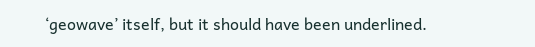‘geowave’ itself, but it should have been underlined.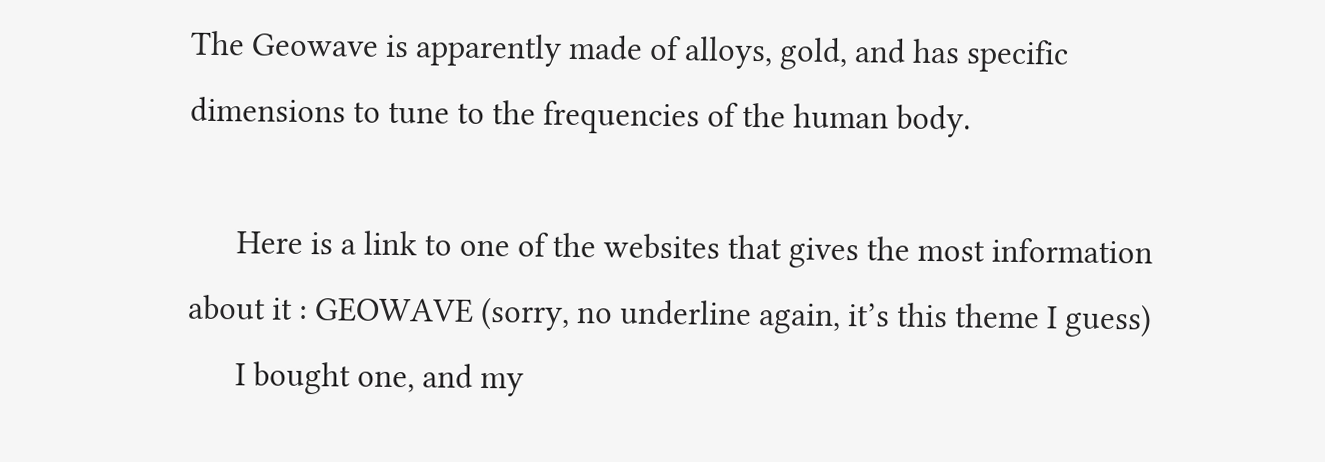The Geowave is apparently made of alloys, gold, and has specific dimensions to tune to the frequencies of the human body.

      Here is a link to one of the websites that gives the most information about it : GEOWAVE (sorry, no underline again, it’s this theme I guess)
      I bought one, and my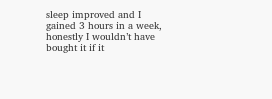sleep improved and I gained 3 hours in a week, honestly I wouldn’t have bought it if it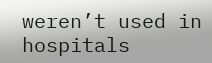weren’t used in hospitals